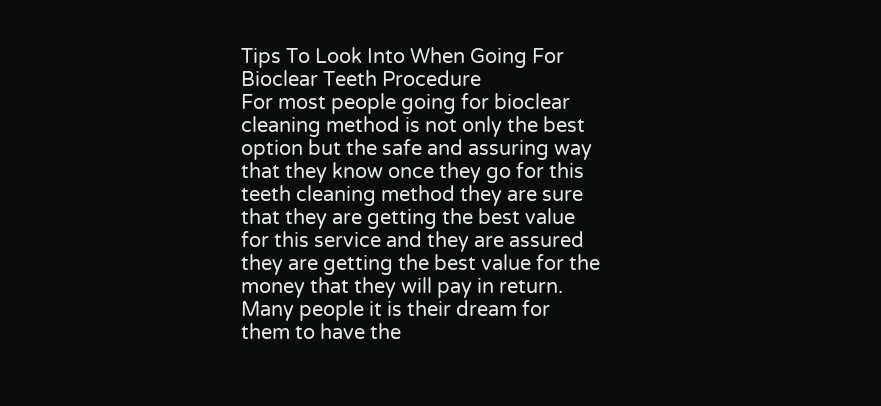Tips To Look Into When Going For Bioclear Teeth Procedure
For most people going for bioclear cleaning method is not only the best option but the safe and assuring way that they know once they go for this teeth cleaning method they are sure that they are getting the best value for this service and they are assured they are getting the best value for the money that they will pay in return.
Many people it is their dream for them to have the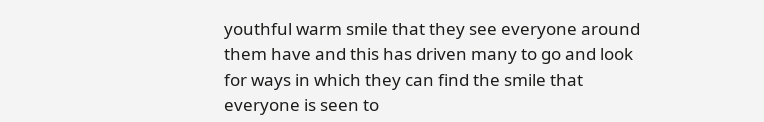youthful warm smile that they see everyone around them have and this has driven many to go and look for ways in which they can find the smile that everyone is seen to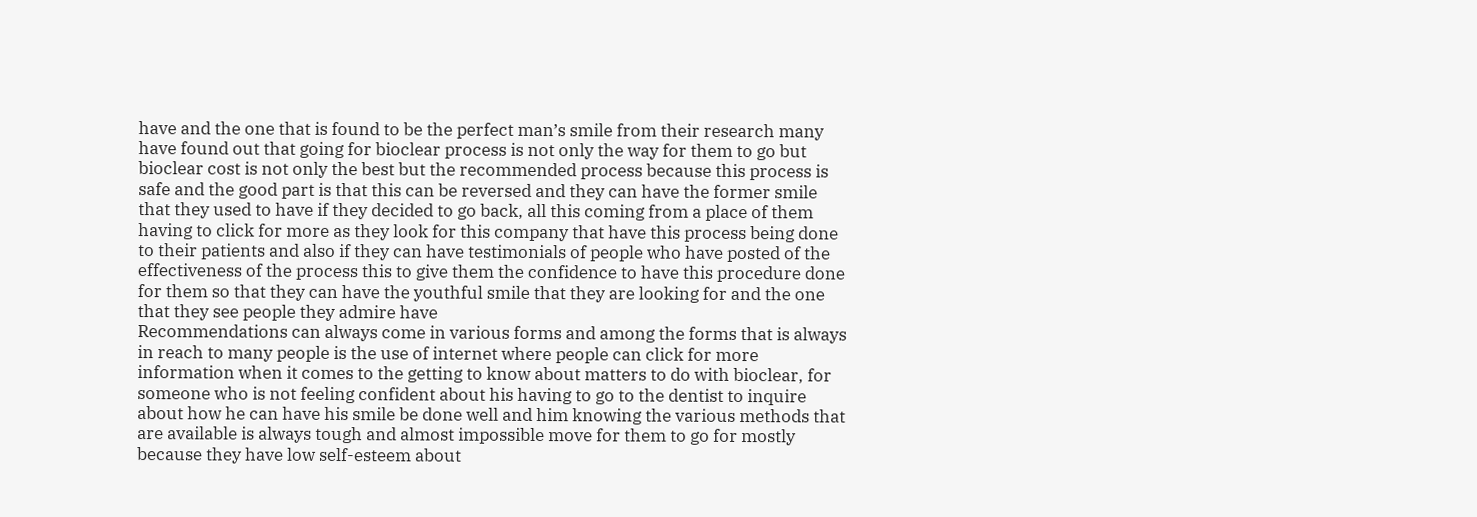have and the one that is found to be the perfect man’s smile from their research many have found out that going for bioclear process is not only the way for them to go but bioclear cost is not only the best but the recommended process because this process is safe and the good part is that this can be reversed and they can have the former smile that they used to have if they decided to go back, all this coming from a place of them having to click for more as they look for this company that have this process being done to their patients and also if they can have testimonials of people who have posted of the effectiveness of the process this to give them the confidence to have this procedure done for them so that they can have the youthful smile that they are looking for and the one that they see people they admire have
Recommendations can always come in various forms and among the forms that is always in reach to many people is the use of internet where people can click for more information when it comes to the getting to know about matters to do with bioclear, for someone who is not feeling confident about his having to go to the dentist to inquire about how he can have his smile be done well and him knowing the various methods that are available is always tough and almost impossible move for them to go for mostly because they have low self-esteem about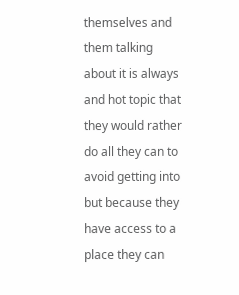themselves and them talking about it is always and hot topic that they would rather do all they can to avoid getting into but because they have access to a place they can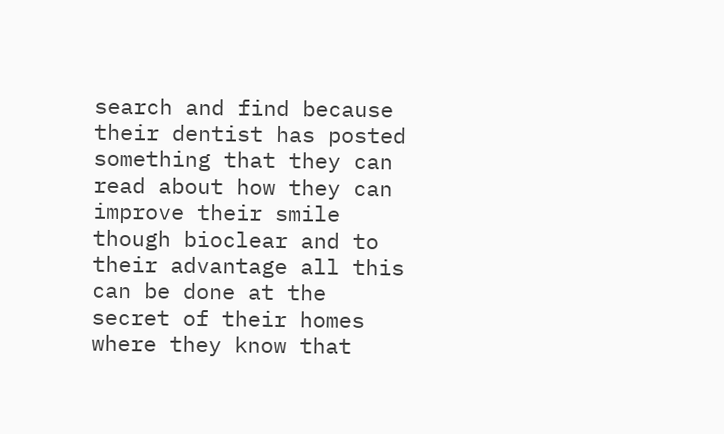search and find because their dentist has posted something that they can read about how they can improve their smile though bioclear and to their advantage all this can be done at the secret of their homes where they know that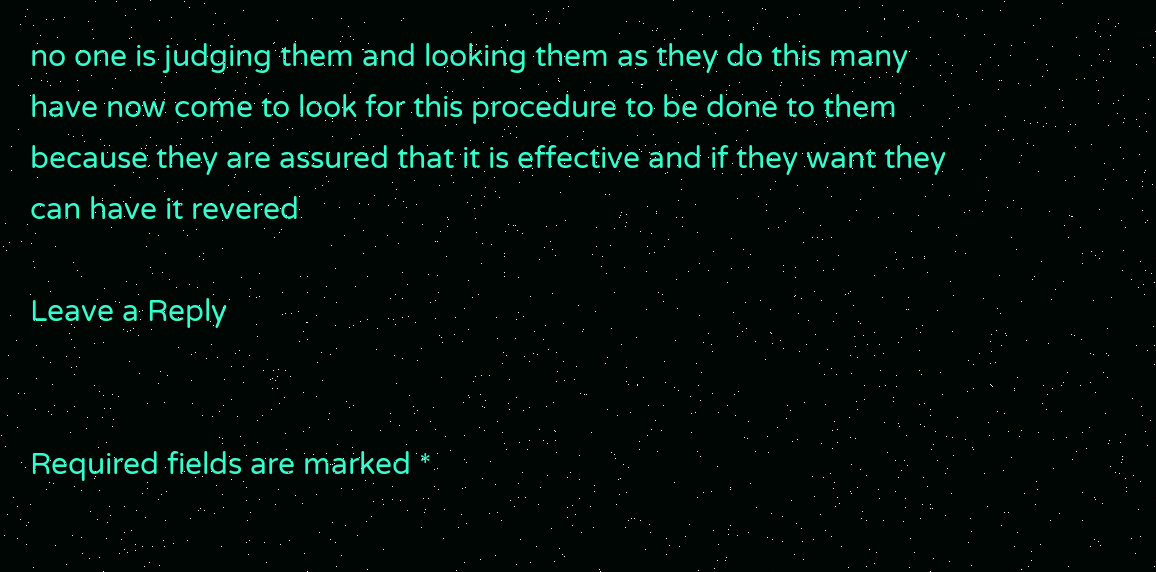no one is judging them and looking them as they do this many have now come to look for this procedure to be done to them because they are assured that it is effective and if they want they can have it revered

Leave a Reply


Required fields are marked *